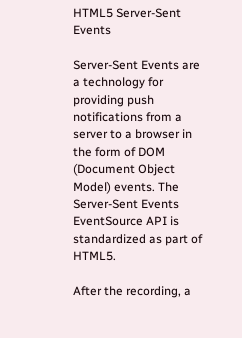HTML5 Server-Sent Events

Server-Sent Events are a technology for providing push notifications from a server to a browser in the form of DOM (Document Object Model) events. The Server-Sent Events EventSource API is standardized as part of HTML5.

After the recording, a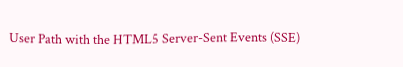User Path with the HTML5 Server-Sent Events (SSE)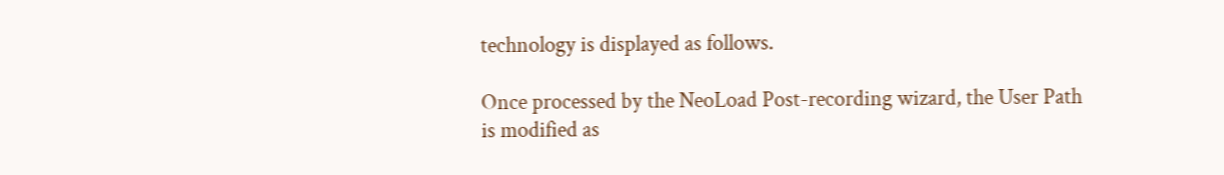technology is displayed as follows.

Once processed by the NeoLoad Post-recording wizard, the User Path is modified as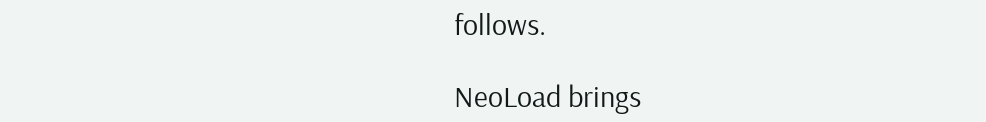follows.

NeoLoad brings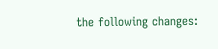the following changes: